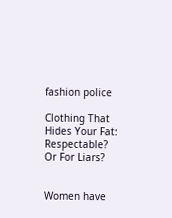fashion police

Clothing That Hides Your Fat: Respectable? Or For Liars?


Women have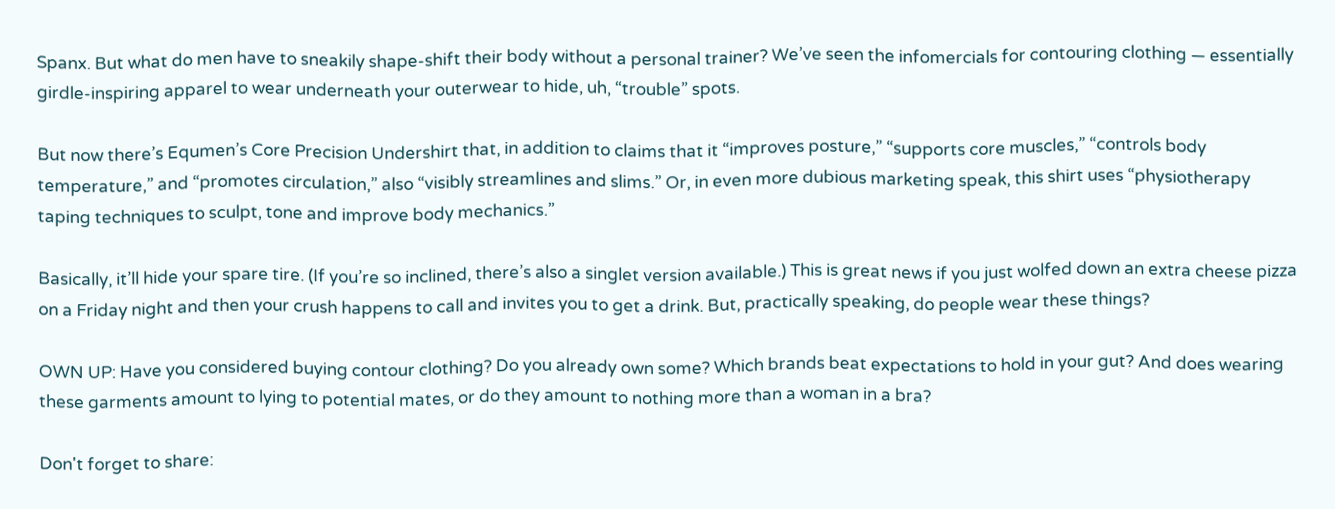Spanx. But what do men have to sneakily shape-shift their body without a personal trainer? We’ve seen the infomercials for contouring clothing — essentially girdle-inspiring apparel to wear underneath your outerwear to hide, uh, “trouble” spots.

But now there’s Equmen’s Core Precision Undershirt that, in addition to claims that it “improves posture,” “supports core muscles,” “controls body temperature,” and “promotes circulation,” also “visibly streamlines and slims.” Or, in even more dubious marketing speak, this shirt uses “physiotherapy taping techniques to sculpt, tone and improve body mechanics.”

Basically, it’ll hide your spare tire. (If you’re so inclined, there’s also a singlet version available.) This is great news if you just wolfed down an extra cheese pizza on a Friday night and then your crush happens to call and invites you to get a drink. But, practically speaking, do people wear these things?

OWN UP: Have you considered buying contour clothing? Do you already own some? Which brands beat expectations to hold in your gut? And does wearing these garments amount to lying to potential mates, or do they amount to nothing more than a woman in a bra?

Don't forget to share: